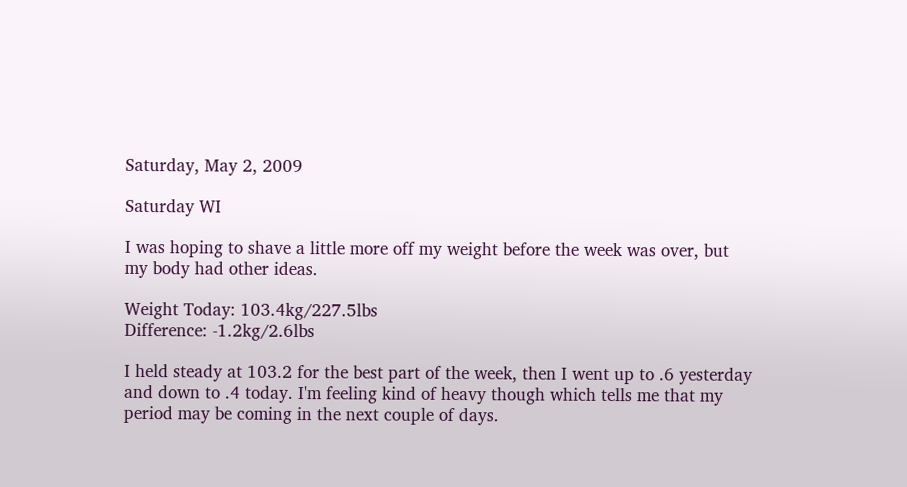Saturday, May 2, 2009

Saturday WI

I was hoping to shave a little more off my weight before the week was over, but my body had other ideas.

Weight Today: 103.4kg/227.5lbs
Difference: -1.2kg/2.6lbs

I held steady at 103.2 for the best part of the week, then I went up to .6 yesterday and down to .4 today. I'm feeling kind of heavy though which tells me that my period may be coming in the next couple of days.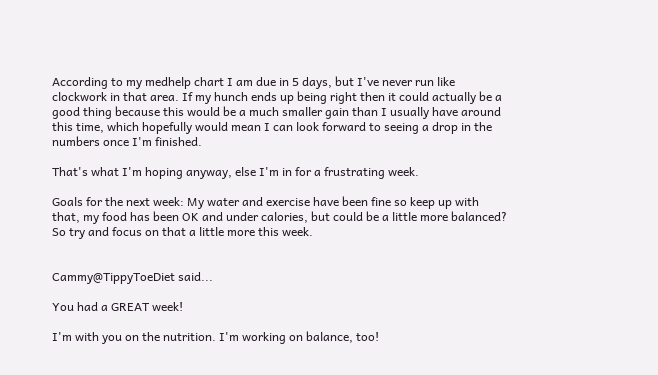According to my medhelp chart I am due in 5 days, but I've never run like clockwork in that area. If my hunch ends up being right then it could actually be a good thing because this would be a much smaller gain than I usually have around this time, which hopefully would mean I can look forward to seeing a drop in the numbers once I'm finished.

That's what I'm hoping anyway, else I'm in for a frustrating week.

Goals for the next week: My water and exercise have been fine so keep up with that, my food has been OK and under calories, but could be a little more balanced? So try and focus on that a little more this week.


Cammy@TippyToeDiet said...

You had a GREAT week!

I'm with you on the nutrition. I'm working on balance, too!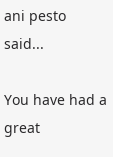ani pesto said...

You have had a great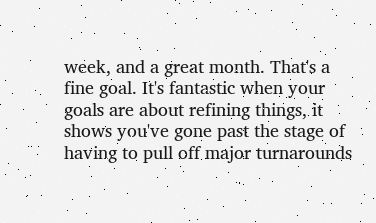week, and a great month. That's a fine goal. It's fantastic when your goals are about refining things, it shows you've gone past the stage of having to pull off major turnarounds